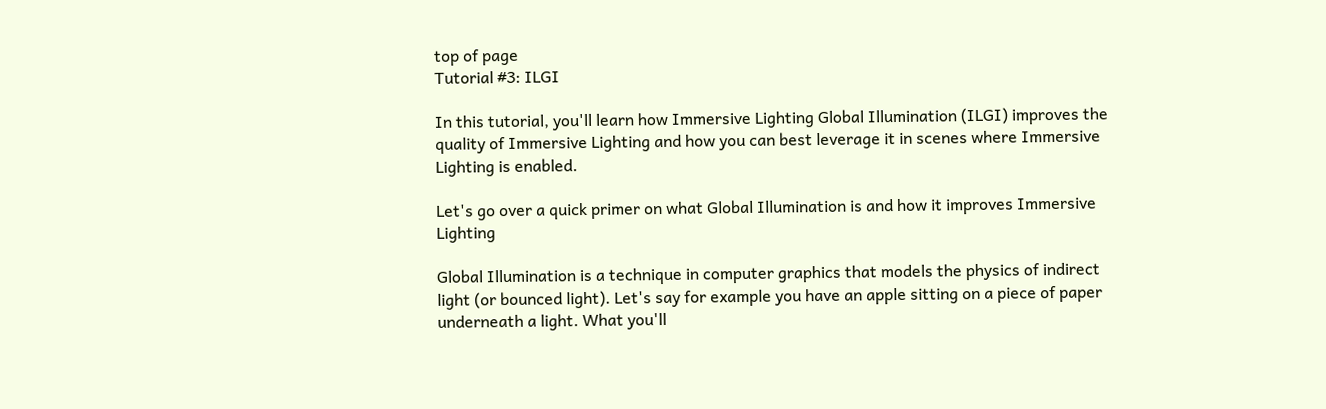top of page
Tutorial #3: ILGI

In this tutorial, you'll learn how Immersive Lighting Global Illumination (ILGI) improves the quality of Immersive Lighting and how you can best leverage it in scenes where Immersive Lighting is enabled.

Let's go over a quick primer on what Global Illumination is and how it improves Immersive Lighting

Global Illumination is a technique in computer graphics that models the physics of indirect light (or bounced light). Let's say for example you have an apple sitting on a piece of paper underneath a light. What you'll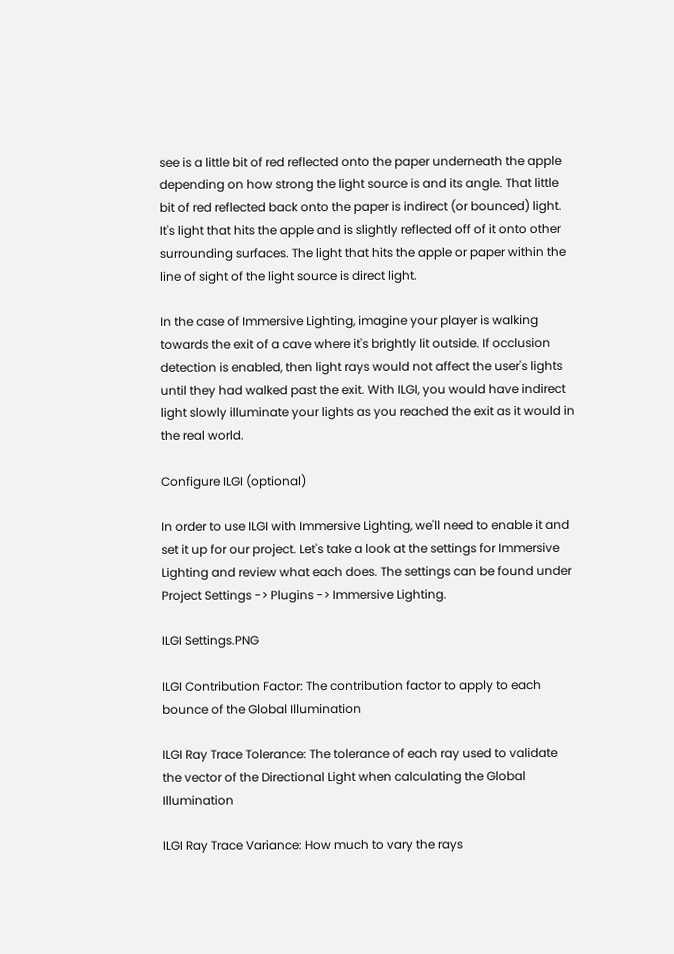see is a little bit of red reflected onto the paper underneath the apple depending on how strong the light source is and its angle. That little bit of red reflected back onto the paper is indirect (or bounced) light. It's light that hits the apple and is slightly reflected off of it onto other surrounding surfaces. The light that hits the apple or paper within the line of sight of the light source is direct light.

In the case of Immersive Lighting, imagine your player is walking towards the exit of a cave where it's brightly lit outside. If occlusion detection is enabled, then light rays would not affect the user's lights until they had walked past the exit. With ILGI, you would have indirect light slowly illuminate your lights as you reached the exit as it would in the real world.

Configure ILGI (optional)

In order to use ILGI with Immersive Lighting, we'll need to enable it and set it up for our project. Let's take a look at the settings for Immersive Lighting and review what each does. The settings can be found under Project Settings -> Plugins -> Immersive Lighting.

ILGI Settings.PNG

ILGI Contribution Factor: The contribution factor to apply to each bounce of the Global Illumination

ILGI Ray Trace Tolerance: The tolerance of each ray used to validate the vector of the Directional Light when calculating the Global Illumination

ILGI Ray Trace Variance: How much to vary the rays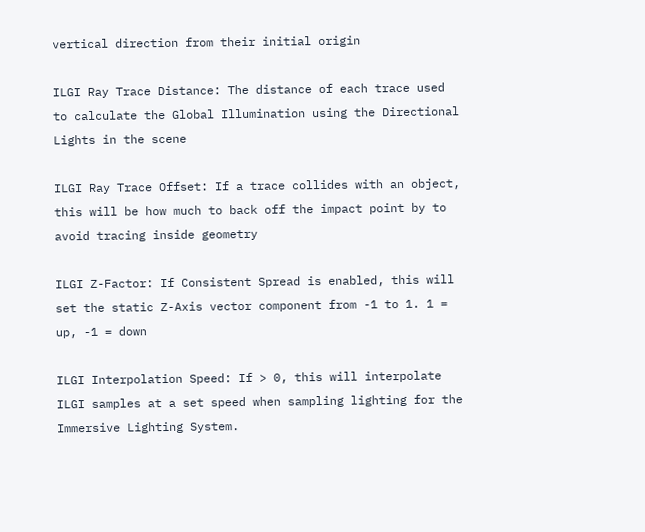vertical direction from their initial origin

ILGI Ray Trace Distance: The distance of each trace used to calculate the Global Illumination using the Directional Lights in the scene

ILGI Ray Trace Offset: If a trace collides with an object, this will be how much to back off the impact point by to avoid tracing inside geometry

ILGI Z-Factor: If Consistent Spread is enabled, this will set the static Z-Axis vector component from -1 to 1. 1 = up, -1 = down

ILGI Interpolation Speed: If > 0, this will interpolate ILGI samples at a set speed when sampling lighting for the Immersive Lighting System.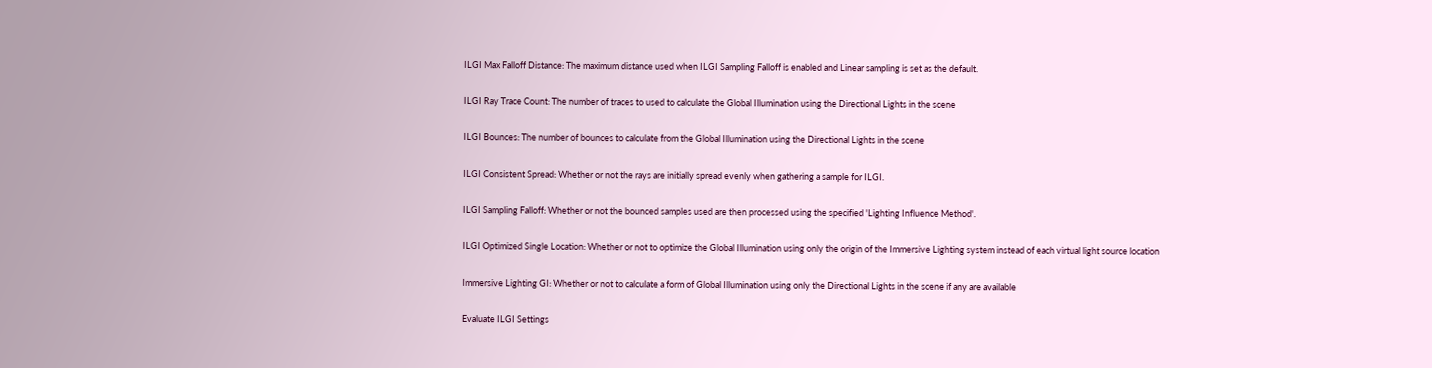ILGI Max Falloff Distance: The maximum distance used when ILGI Sampling Falloff is enabled and Linear sampling is set as the default.

ILGI Ray Trace Count: The number of traces to used to calculate the Global Illumination using the Directional Lights in the scene

ILGI Bounces: The number of bounces to calculate from the Global Illumination using the Directional Lights in the scene

ILGI Consistent Spread: Whether or not the rays are initially spread evenly when gathering a sample for ILGI.

ILGI Sampling Falloff: Whether or not the bounced samples used are then processed using the specified 'Lighting Influence Method'.

ILGI Optimized Single Location: Whether or not to optimize the Global Illumination using only the origin of the Immersive Lighting system instead of each virtual light source location

Immersive Lighting GI: Whether or not to calculate a form of Global Illumination using only the Directional Lights in the scene if any are available

Evaluate ILGI Settings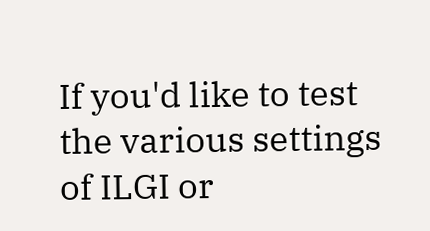If you'd like to test the various settings of ILGI or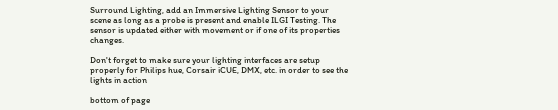Surround Lighting, add an Immersive Lighting Sensor to your scene as long as a probe is present and enable ILGI Testing. The sensor is updated either with movement or if one of its properties changes.

Don't forget to make sure your lighting interfaces are setup properly for Philips hue, Corsair iCUE, DMX, etc. in order to see the lights in action

bottom of page